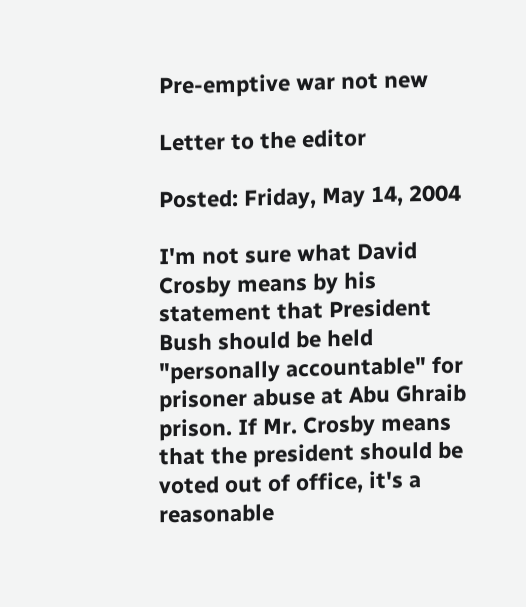Pre-emptive war not new

Letter to the editor

Posted: Friday, May 14, 2004

I'm not sure what David Crosby means by his statement that President Bush should be held "personally accountable" for prisoner abuse at Abu Ghraib prison. If Mr. Crosby means that the president should be voted out of office, it's a reasonable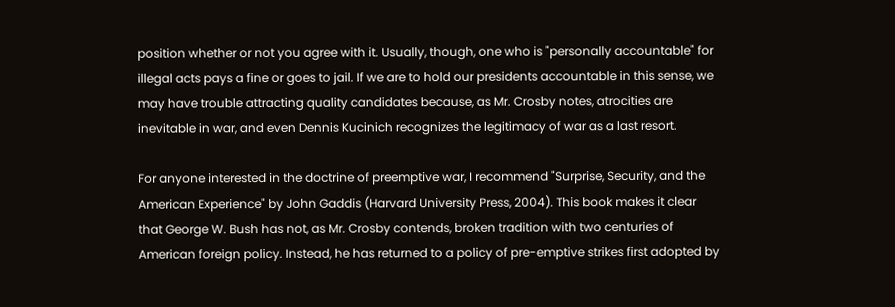position whether or not you agree with it. Usually, though, one who is "personally accountable" for illegal acts pays a fine or goes to jail. If we are to hold our presidents accountable in this sense, we may have trouble attracting quality candidates because, as Mr. Crosby notes, atrocities are inevitable in war, and even Dennis Kucinich recognizes the legitimacy of war as a last resort.

For anyone interested in the doctrine of preemptive war, I recommend "Surprise, Security, and the American Experience" by John Gaddis (Harvard University Press, 2004). This book makes it clear that George W. Bush has not, as Mr. Crosby contends, broken tradition with two centuries of American foreign policy. Instead, he has returned to a policy of pre-emptive strikes first adopted by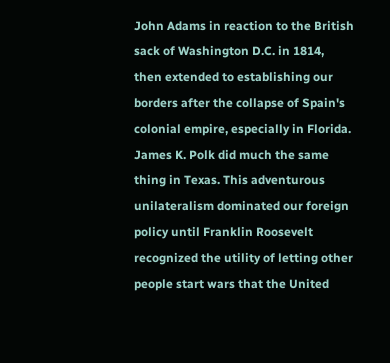John Adams in reaction to the British sack of Washington D.C. in 1814, then extended to establishing our borders after the collapse of Spain's colonial empire, especially in Florida. James K. Polk did much the same thing in Texas. This adventurous unilateralism dominated our foreign policy until Franklin Roosevelt recognized the utility of letting other people start wars that the United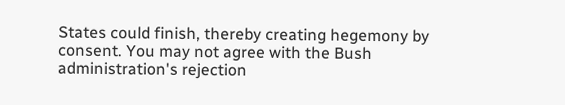States could finish, thereby creating hegemony by consent. You may not agree with the Bush administration's rejection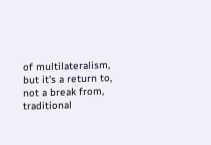of multilateralism, but it's a return to, not a break from, traditional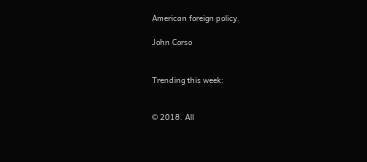American foreign policy.

John Corso


Trending this week:


© 2018. All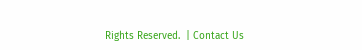Rights Reserved.  | Contact Us